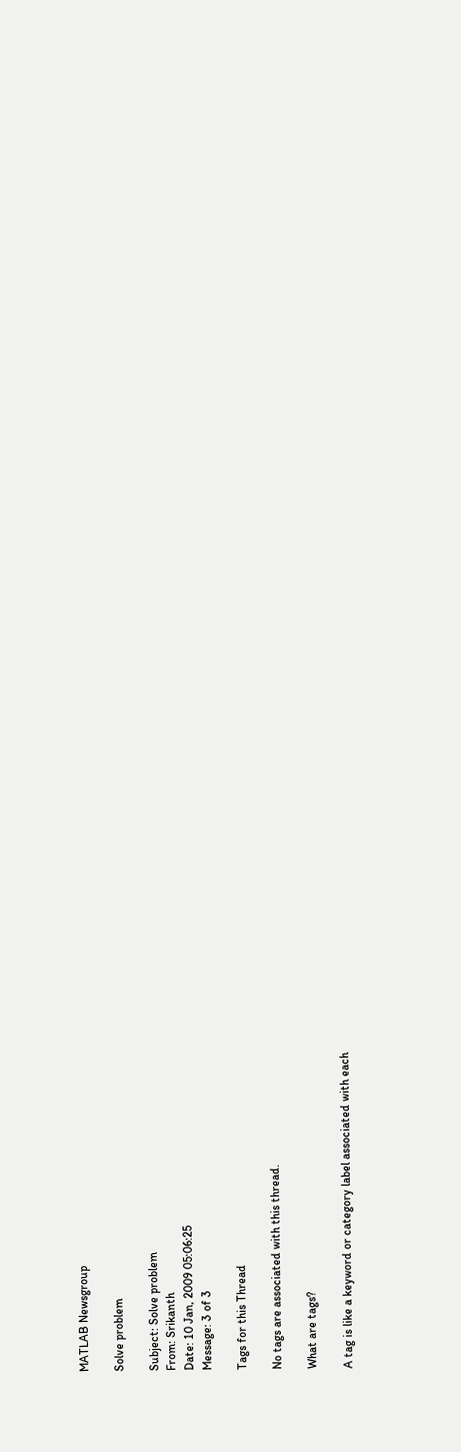MATLAB Newsgroup

Solve problem

Subject: Solve problem
From: Srikanth
Date: 10 Jan, 2009 05:06:25
Message: 3 of 3

Tags for this Thread

No tags are associated with this thread.

What are tags?

A tag is like a keyword or category label associated with each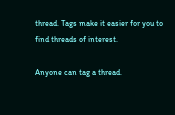thread. Tags make it easier for you to find threads of interest.

Anyone can tag a thread.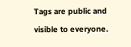Tags are public and visible to everyone.